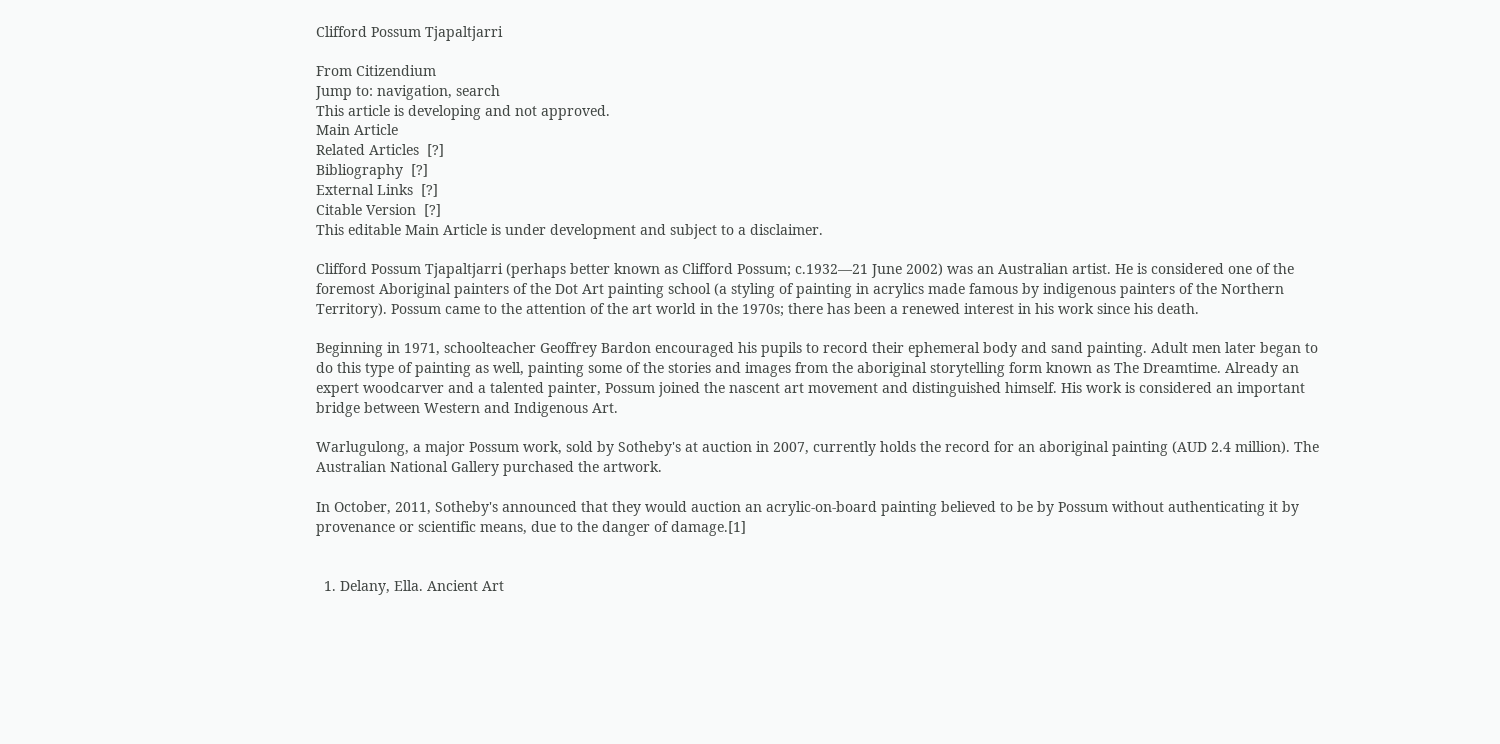Clifford Possum Tjapaltjarri

From Citizendium
Jump to: navigation, search
This article is developing and not approved.
Main Article
Related Articles  [?]
Bibliography  [?]
External Links  [?]
Citable Version  [?]
This editable Main Article is under development and subject to a disclaimer.

Clifford Possum Tjapaltjarri (perhaps better known as Clifford Possum; c.1932—21 June 2002) was an Australian artist. He is considered one of the foremost Aboriginal painters of the Dot Art painting school (a styling of painting in acrylics made famous by indigenous painters of the Northern Territory). Possum came to the attention of the art world in the 1970s; there has been a renewed interest in his work since his death.

Beginning in 1971, schoolteacher Geoffrey Bardon encouraged his pupils to record their ephemeral body and sand painting. Adult men later began to do this type of painting as well, painting some of the stories and images from the aboriginal storytelling form known as The Dreamtime. Already an expert woodcarver and a talented painter, Possum joined the nascent art movement and distinguished himself. His work is considered an important bridge between Western and Indigenous Art.

Warlugulong, a major Possum work, sold by Sotheby's at auction in 2007, currently holds the record for an aboriginal painting (AUD 2.4 million). The Australian National Gallery purchased the artwork.

In October, 2011, Sotheby's announced that they would auction an acrylic-on-board painting believed to be by Possum without authenticating it by provenance or scientific means, due to the danger of damage.[1]


  1. Delany, Ella. Ancient Art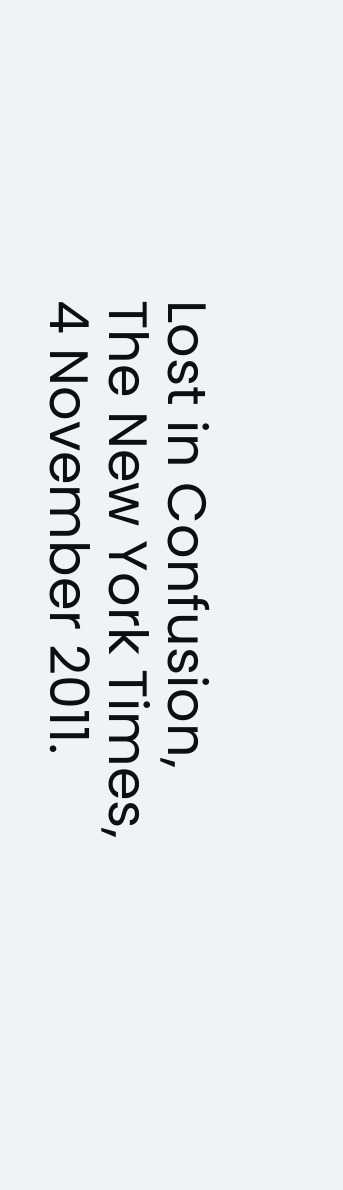Lost in Confusion, The New York Times, 4 November 2011.